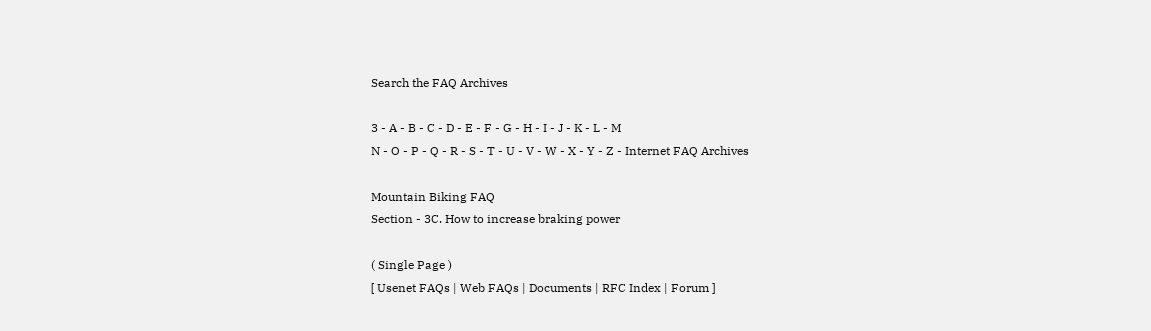Search the FAQ Archives

3 - A - B - C - D - E - F - G - H - I - J - K - L - M
N - O - P - Q - R - S - T - U - V - W - X - Y - Z - Internet FAQ Archives

Mountain Biking FAQ
Section - 3C. How to increase braking power

( Single Page )
[ Usenet FAQs | Web FAQs | Documents | RFC Index | Forum ]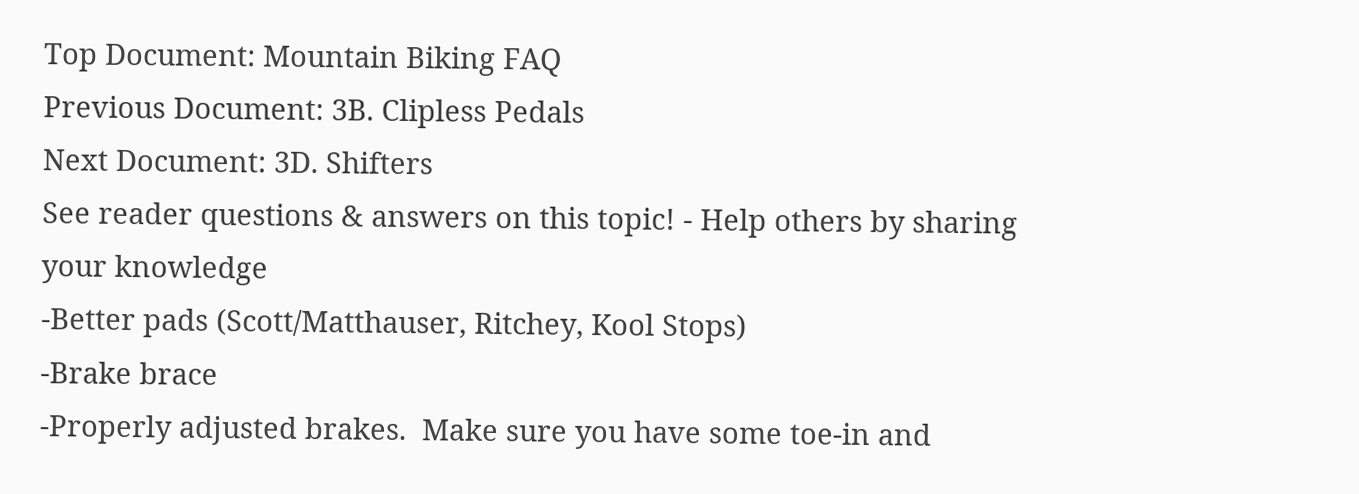Top Document: Mountain Biking FAQ
Previous Document: 3B. Clipless Pedals
Next Document: 3D. Shifters
See reader questions & answers on this topic! - Help others by sharing your knowledge
-Better pads (Scott/Matthauser, Ritchey, Kool Stops)
-Brake brace
-Properly adjusted brakes.  Make sure you have some toe-in and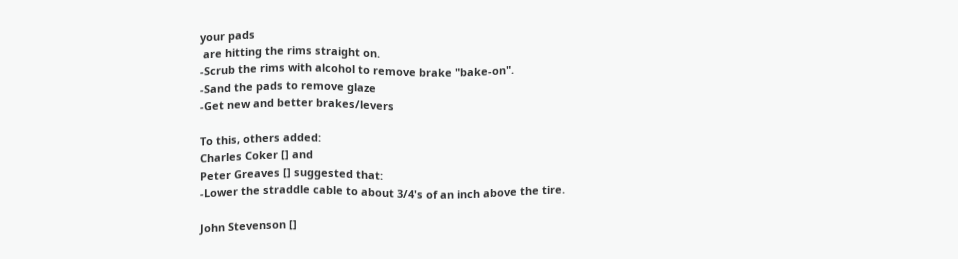your pads
 are hitting the rims straight on.
-Scrub the rims with alcohol to remove brake "bake-on".
-Sand the pads to remove glaze
-Get new and better brakes/levers

To this, others added:
Charles Coker [] and
Peter Greaves [] suggested that:
-Lower the straddle cable to about 3/4's of an inch above the tire.

John Stevenson []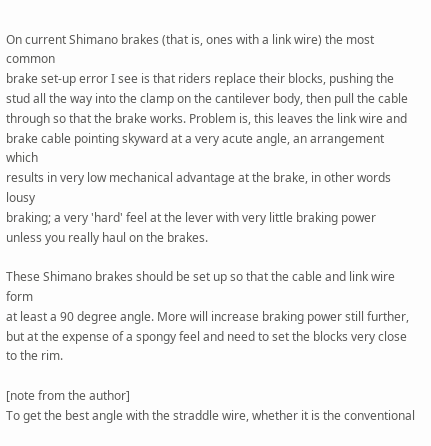On current Shimano brakes (that is, ones with a link wire) the most common
brake set-up error I see is that riders replace their blocks, pushing the
stud all the way into the clamp on the cantilever body, then pull the cable
through so that the brake works. Problem is, this leaves the link wire and
brake cable pointing skyward at a very acute angle, an arrangement which
results in very low mechanical advantage at the brake, in other words lousy
braking; a very 'hard' feel at the lever with very little braking power
unless you really haul on the brakes.

These Shimano brakes should be set up so that the cable and link wire form
at least a 90 degree angle. More will increase braking power still further,
but at the expense of a spongy feel and need to set the blocks very close
to the rim.

[note from the author]
To get the best angle with the straddle wire, whether it is the conventional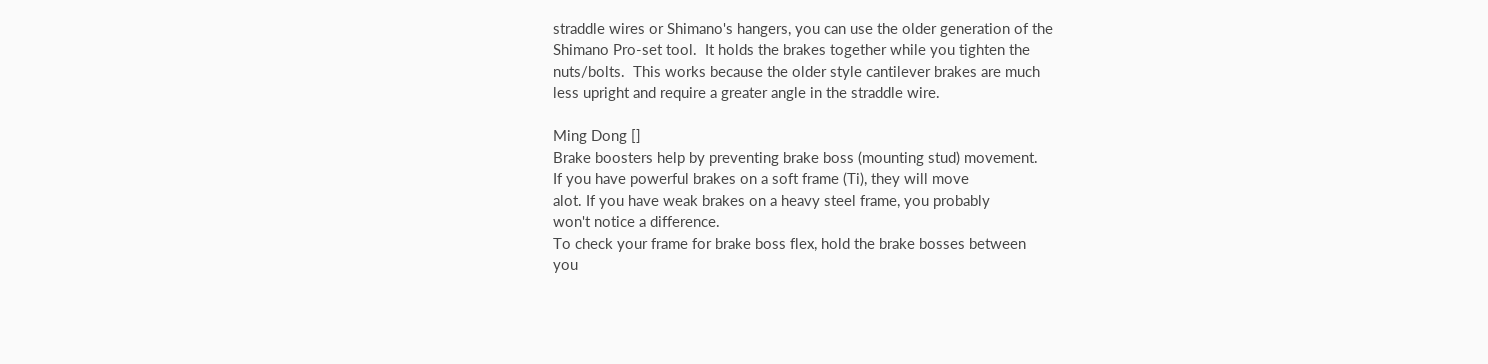straddle wires or Shimano's hangers, you can use the older generation of the
Shimano Pro-set tool.  It holds the brakes together while you tighten the
nuts/bolts.  This works because the older style cantilever brakes are much
less upright and require a greater angle in the straddle wire.

Ming Dong []
Brake boosters help by preventing brake boss (mounting stud) movement.
If you have powerful brakes on a soft frame (Ti), they will move
alot. If you have weak brakes on a heavy steel frame, you probably
won't notice a difference.
To check your frame for brake boss flex, hold the brake bosses between
you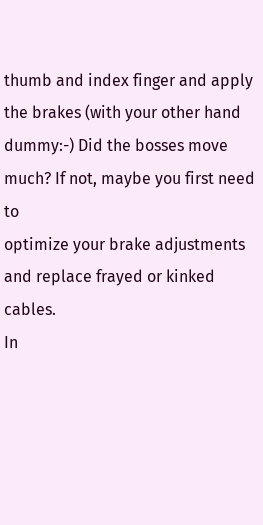thumb and index finger and apply the brakes (with your other hand
dummy:-) Did the bosses move much? If not, maybe you first need to
optimize your brake adjustments and replace frayed or kinked cables.
In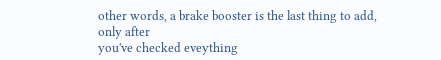other words, a brake booster is the last thing to add, only after
you've checked eveything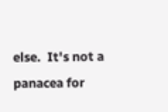else.  It's not a panacea for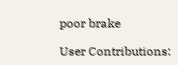poor brake

User Contributions: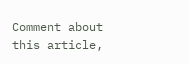Comment about this article,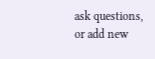ask questions, or add new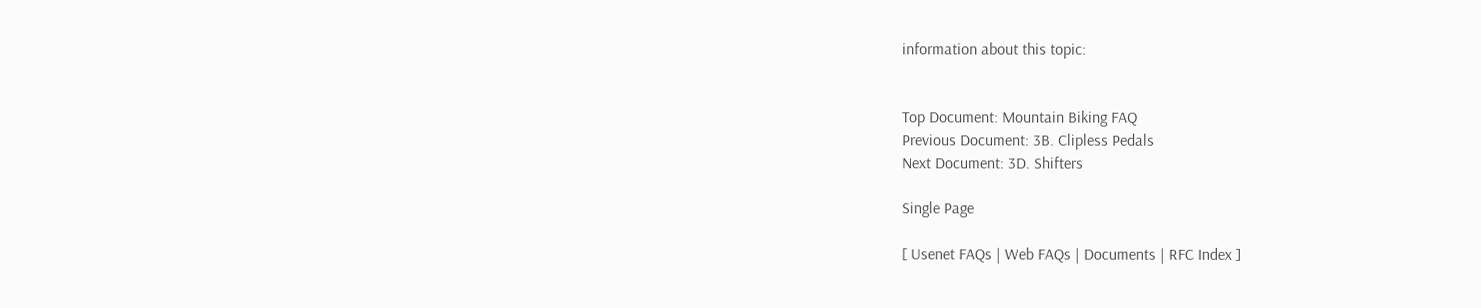information about this topic:


Top Document: Mountain Biking FAQ
Previous Document: 3B. Clipless Pedals
Next Document: 3D. Shifters

Single Page

[ Usenet FAQs | Web FAQs | Documents | RFC Index ]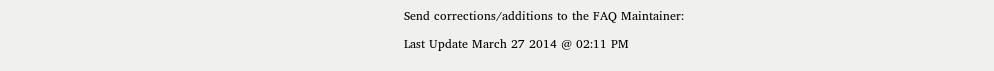Send corrections/additions to the FAQ Maintainer:

Last Update March 27 2014 @ 02:11 PM